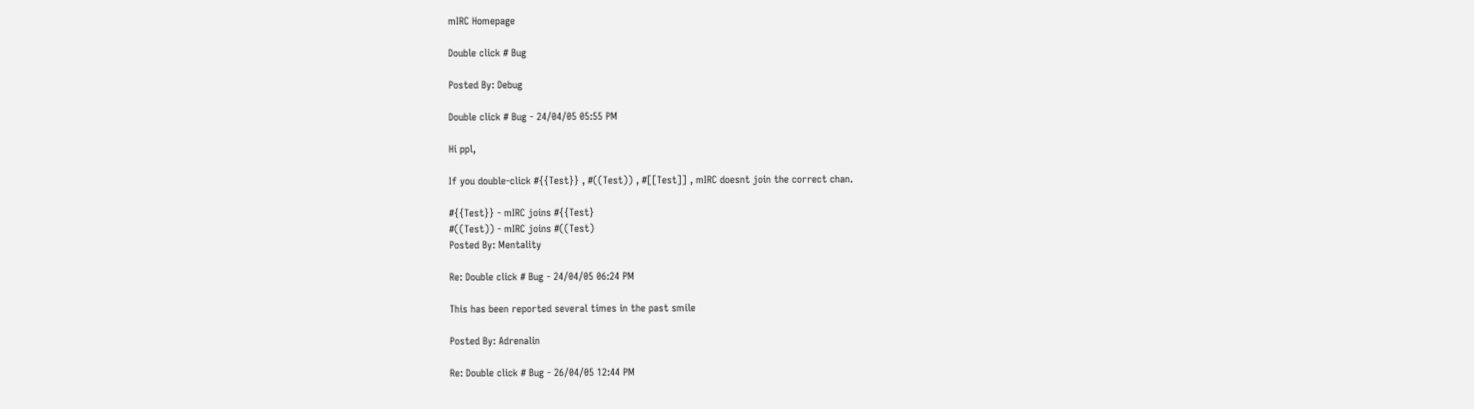mIRC Homepage

Double click # Bug

Posted By: Debug

Double click # Bug - 24/04/05 05:55 PM

Hi ppl,

If you double-click #{{Test}} , #((Test)) , #[[Test]] , mIRC doesnt join the correct chan.

#{{Test}} - mIRC joins #{{Test}
#((Test)) - mIRC joins #((Test)
Posted By: Mentality

Re: Double click # Bug - 24/04/05 06:24 PM

This has been reported several times in the past smile

Posted By: Adrenalin

Re: Double click # Bug - 26/04/05 12:44 PM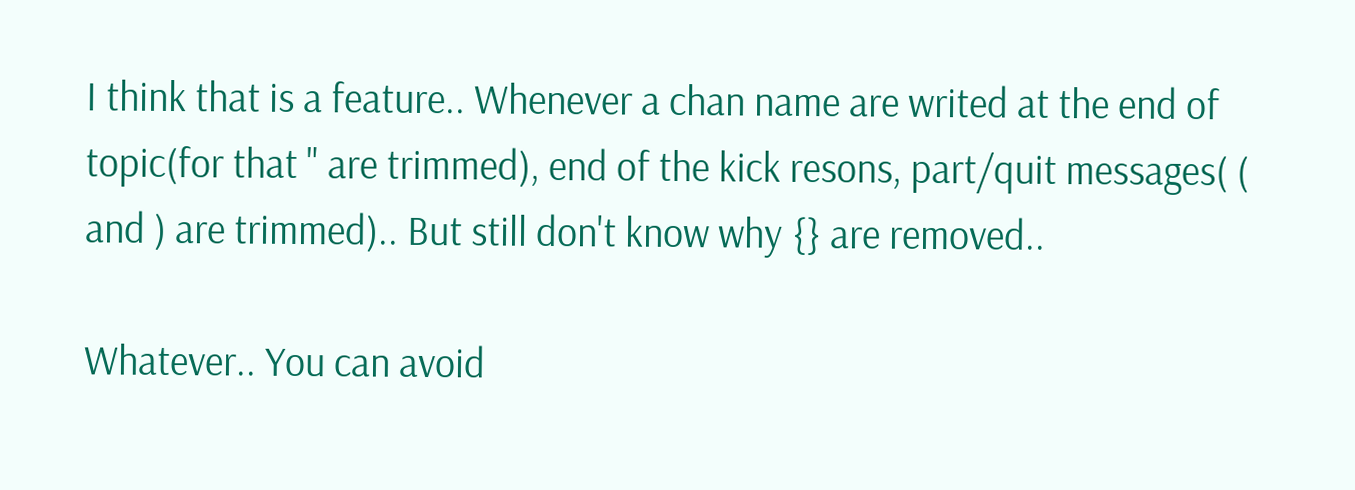I think that is a feature.. Whenever a chan name are writed at the end of topic(for that " are trimmed), end of the kick resons, part/quit messages( ( and ) are trimmed).. But still don't know why {} are removed..

Whatever.. You can avoid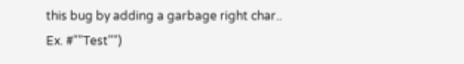this bug by adding a garbage right char..
Ex. #""Test"")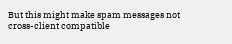But this might make spam messages not cross-client compatible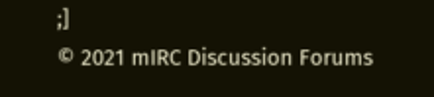;]
© 2021 mIRC Discussion Forums